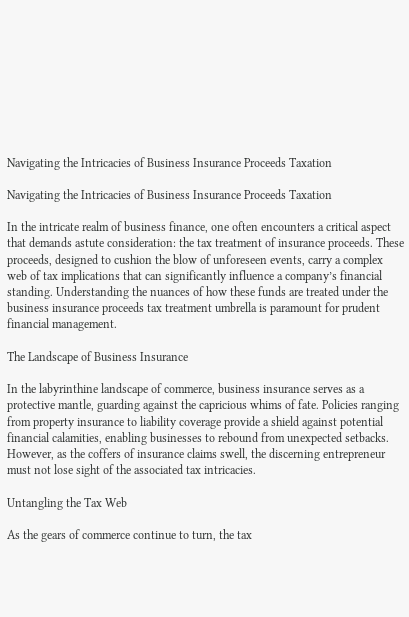Navigating the Intricacies of Business Insurance Proceeds Taxation

Navigating the Intricacies of Business Insurance Proceeds Taxation

In the intricate realm of business finance, one often encounters a critical aspect that demands astute consideration: the tax treatment of insurance proceeds. These proceeds, designed to cushion the blow of unforeseen events, carry a complex web of tax implications that can significantly influence a company’s financial standing. Understanding the nuances of how these funds are treated under the business insurance proceeds tax treatment umbrella is paramount for prudent financial management.

The Landscape of Business Insurance

In the labyrinthine landscape of commerce, business insurance serves as a protective mantle, guarding against the capricious whims of fate. Policies ranging from property insurance to liability coverage provide a shield against potential financial calamities, enabling businesses to rebound from unexpected setbacks. However, as the coffers of insurance claims swell, the discerning entrepreneur must not lose sight of the associated tax intricacies.

Untangling the Tax Web

As the gears of commerce continue to turn, the tax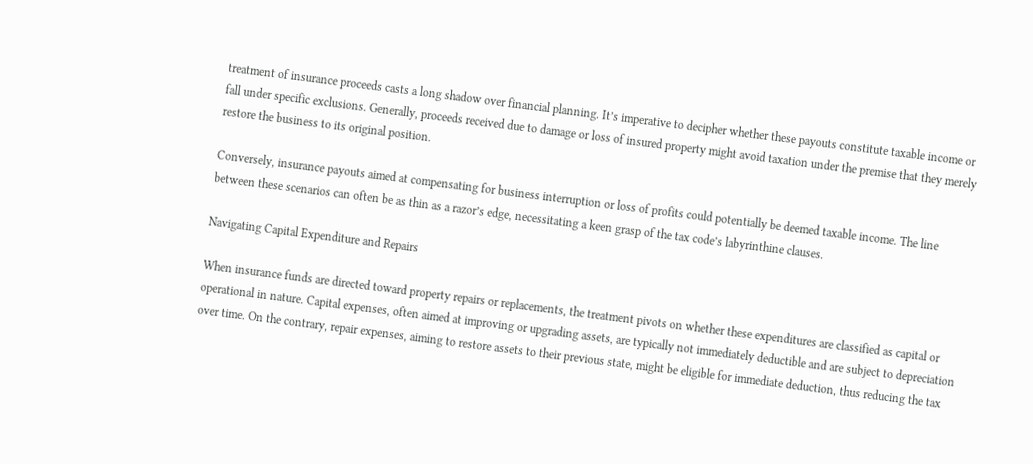treatment of insurance proceeds casts a long shadow over financial planning. It’s imperative to decipher whether these payouts constitute taxable income or fall under specific exclusions. Generally, proceeds received due to damage or loss of insured property might avoid taxation under the premise that they merely restore the business to its original position.

Conversely, insurance payouts aimed at compensating for business interruption or loss of profits could potentially be deemed taxable income. The line between these scenarios can often be as thin as a razor’s edge, necessitating a keen grasp of the tax code’s labyrinthine clauses.

Navigating Capital Expenditure and Repairs

When insurance funds are directed toward property repairs or replacements, the treatment pivots on whether these expenditures are classified as capital or operational in nature. Capital expenses, often aimed at improving or upgrading assets, are typically not immediately deductible and are subject to depreciation over time. On the contrary, repair expenses, aiming to restore assets to their previous state, might be eligible for immediate deduction, thus reducing the tax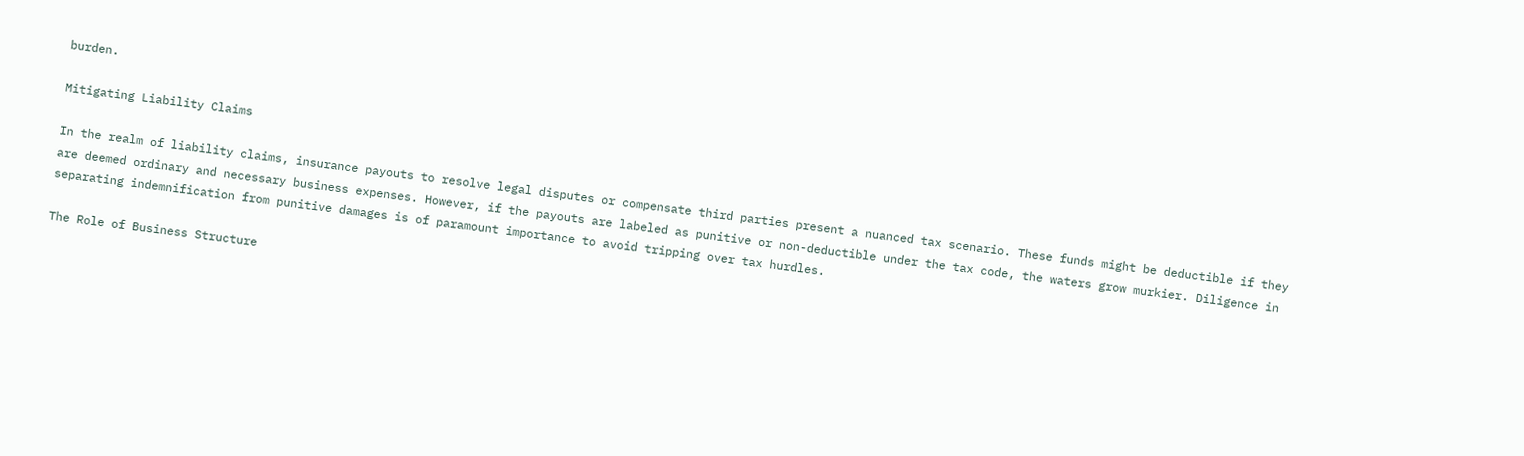burden.

Mitigating Liability Claims

In the realm of liability claims, insurance payouts to resolve legal disputes or compensate third parties present a nuanced tax scenario. These funds might be deductible if they are deemed ordinary and necessary business expenses. However, if the payouts are labeled as punitive or non-deductible under the tax code, the waters grow murkier. Diligence in separating indemnification from punitive damages is of paramount importance to avoid tripping over tax hurdles.

The Role of Business Structure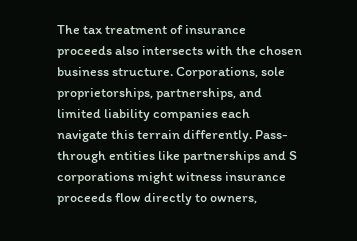The tax treatment of insurance proceeds also intersects with the chosen business structure. Corporations, sole proprietorships, partnerships, and limited liability companies each navigate this terrain differently. Pass-through entities like partnerships and S corporations might witness insurance proceeds flow directly to owners,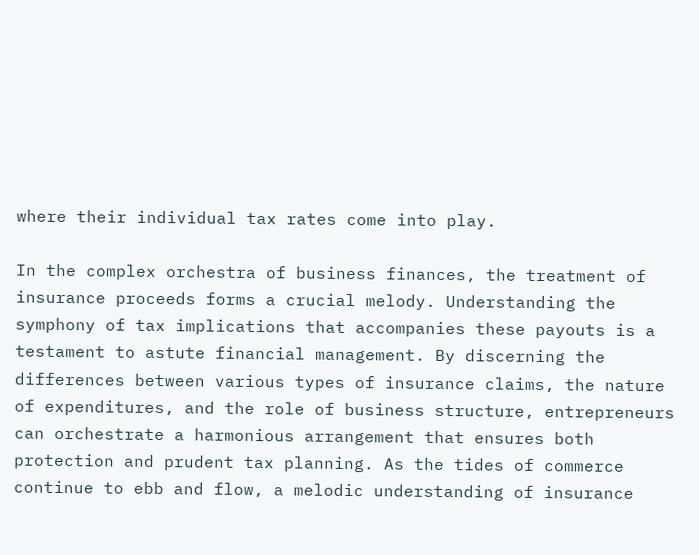where their individual tax rates come into play.

In the complex orchestra of business finances, the treatment of insurance proceeds forms a crucial melody. Understanding the symphony of tax implications that accompanies these payouts is a testament to astute financial management. By discerning the differences between various types of insurance claims, the nature of expenditures, and the role of business structure, entrepreneurs can orchestrate a harmonious arrangement that ensures both protection and prudent tax planning. As the tides of commerce continue to ebb and flow, a melodic understanding of insurance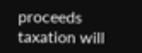proceeds taxation will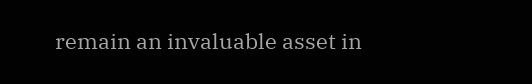remain an invaluable asset in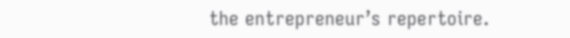the entrepreneur’s repertoire.